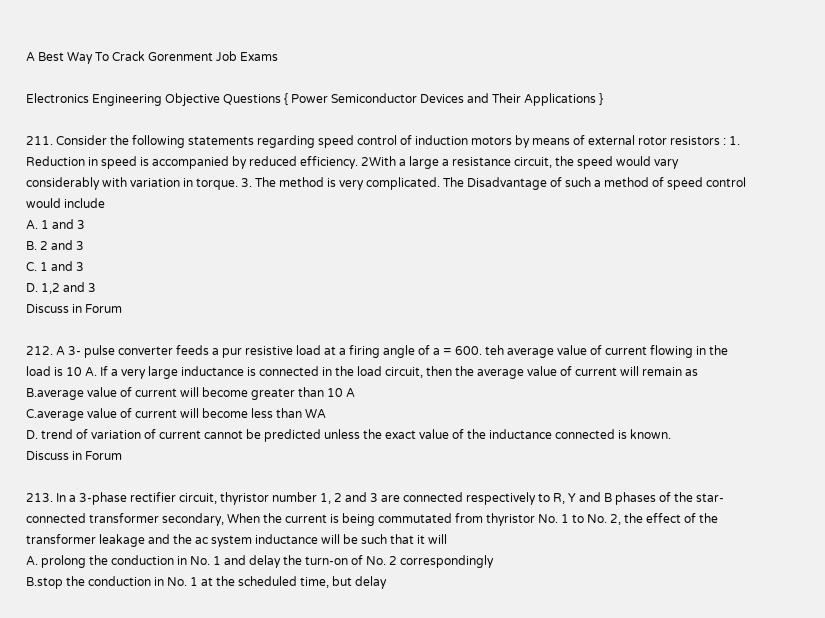A Best Way To Crack Gorenment Job Exams

Electronics Engineering Objective Questions { Power Semiconductor Devices and Their Applications }

211. Consider the following statements regarding speed control of induction motors by means of external rotor resistors : 1. Reduction in speed is accompanied by reduced efficiency. 2With a large a resistance circuit, the speed would vary considerably with variation in torque. 3. The method is very complicated. The Disadvantage of such a method of speed control would include
A. 1 and 3
B. 2 and 3
C. 1 and 3
D. 1,2 and 3
Discuss in Forum

212. A 3- pulse converter feeds a pur resistive load at a firing angle of a = 600. teh average value of current flowing in the load is 10 A. If a very large inductance is connected in the load circuit, then the average value of current will remain as
B.average value of current will become greater than 10 A
C.average value of current will become less than WA
D. trend of variation of current cannot be predicted unless the exact value of the inductance connected is known.
Discuss in Forum

213. In a 3-phase rectifier circuit, thyristor number 1, 2 and 3 are connected respectively to R, Y and B phases of the star-connected transformer secondary, When the current is being commutated from thyristor No. 1 to No. 2, the effect of the transformer leakage and the ac system inductance will be such that it will
A. prolong the conduction in No. 1 and delay the turn-on of No. 2 correspondingly
B.stop the conduction in No. 1 at the scheduled time, but delay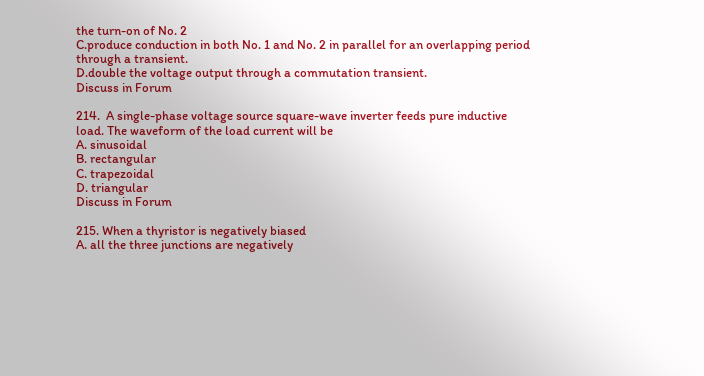the turn-on of No. 2
C.produce conduction in both No. 1 and No. 2 in parallel for an overlapping period through a transient.
D.double the voltage output through a commutation transient.
Discuss in Forum

214.  A single-phase voltage source square-wave inverter feeds pure inductive load. The waveform of the load current will be
A. sinusoidal
B. rectangular
C. trapezoidal
D. triangular
Discuss in Forum

215. When a thyristor is negatively biased
A. all the three junctions are negatively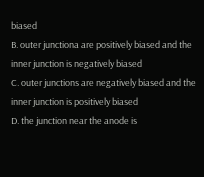biased
B. outer junctiona are positively biased and the inner junction is negatively biased
C. outer junctions are negatively biased and the inner junction is positively biased
D. the junction near the anode is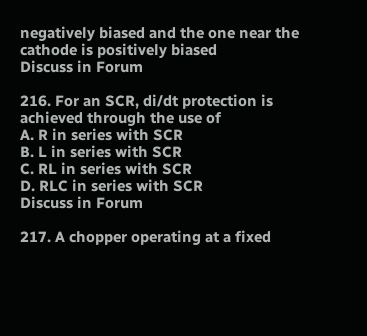negatively biased and the one near the cathode is positively biased
Discuss in Forum

216. For an SCR, di/dt protection is achieved through the use of
A. R in series with SCR
B. L in series with SCR
C. RL in series with SCR
D. RLC in series with SCR
Discuss in Forum

217. A chopper operating at a fixed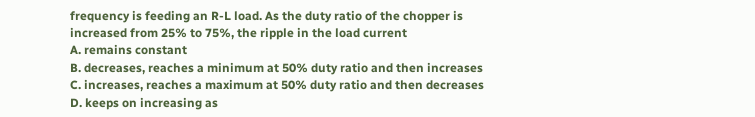frequency is feeding an R-L load. As the duty ratio of the chopper is increased from 25% to 75%, the ripple in the load current
A. remains constant
B. decreases, reaches a minimum at 50% duty ratio and then increases
C. increases, reaches a maximum at 50% duty ratio and then decreases
D. keeps on increasing as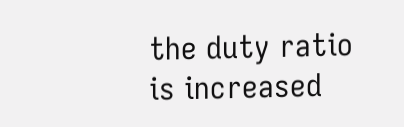the duty ratio is increased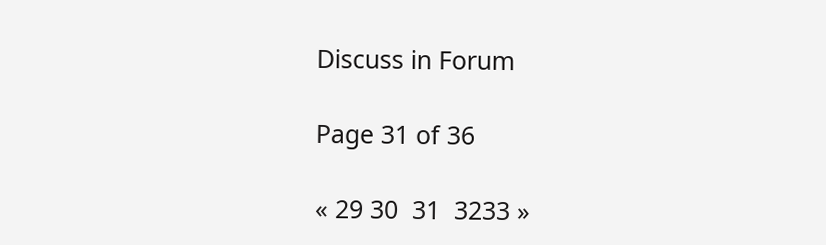Discuss in Forum

Page 31 of 36

« 29 30  31  3233 »